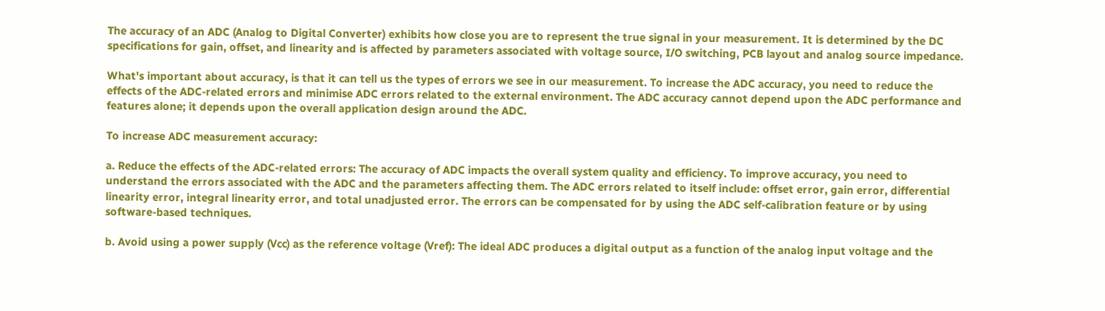The accuracy of an ADC (Analog to Digital Converter) exhibits how close you are to represent the true signal in your measurement. It is determined by the DC specifications for gain, offset, and linearity and is affected by parameters associated with voltage source, I/O switching, PCB layout and analog source impedance.

What's important about accuracy, is that it can tell us the types of errors we see in our measurement. To increase the ADC accuracy, you need to reduce the effects of the ADC-related errors and minimise ADC errors related to the external environment. The ADC accuracy cannot depend upon the ADC performance and features alone; it depends upon the overall application design around the ADC.

To increase ADC measurement accuracy:

a. Reduce the effects of the ADC-related errors: The accuracy of ADC impacts the overall system quality and efficiency. To improve accuracy, you need to understand the errors associated with the ADC and the parameters affecting them. The ADC errors related to itself include: offset error, gain error, differential linearity error, integral linearity error, and total unadjusted error. The errors can be compensated for by using the ADC self-calibration feature or by using software-based techniques.

b. Avoid using a power supply (Vcc) as the reference voltage (Vref): The ideal ADC produces a digital output as a function of the analog input voltage and the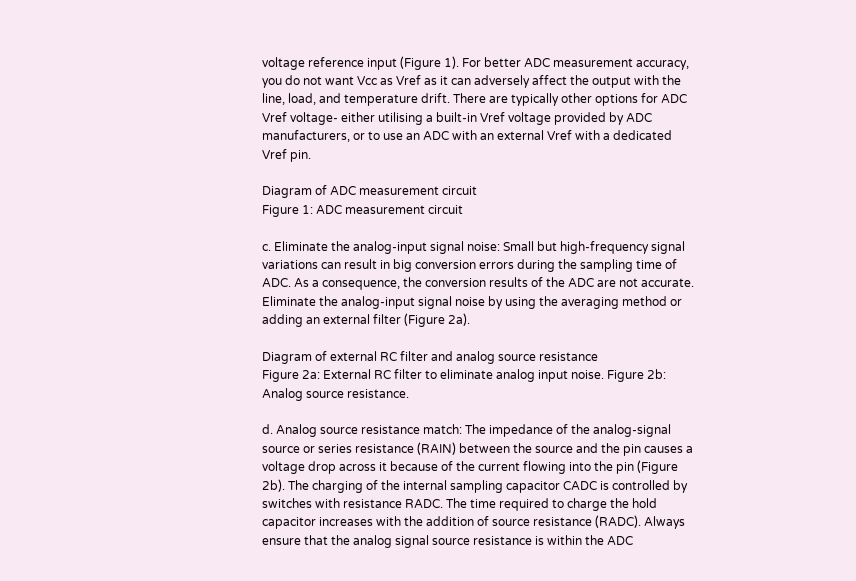voltage reference input (Figure 1). For better ADC measurement accuracy, you do not want Vcc as Vref as it can adversely affect the output with the line, load, and temperature drift. There are typically other options for ADC Vref voltage- either utilising a built-in Vref voltage provided by ADC manufacturers, or to use an ADC with an external Vref with a dedicated Vref pin.

Diagram of ADC measurement circuit
Figure 1: ADC measurement circuit

c. Eliminate the analog-input signal noise: Small but high-frequency signal variations can result in big conversion errors during the sampling time of ADC. As a consequence, the conversion results of the ADC are not accurate. Eliminate the analog-input signal noise by using the averaging method or adding an external filter (Figure 2a).

Diagram of external RC filter and analog source resistance
Figure 2a: External RC filter to eliminate analog input noise. Figure 2b: Analog source resistance.

d. Analog source resistance match: The impedance of the analog-signal source or series resistance (RAIN) between the source and the pin causes a voltage drop across it because of the current flowing into the pin (Figure 2b). The charging of the internal sampling capacitor CADC is controlled by switches with resistance RADC. The time required to charge the hold capacitor increases with the addition of source resistance (RADC). Always ensure that the analog signal source resistance is within the ADC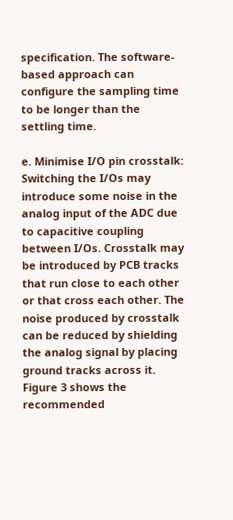specification. The software-based approach can configure the sampling time to be longer than the settling time.

e. Minimise I/O pin crosstalk: Switching the I/Os may introduce some noise in the analog input of the ADC due to capacitive coupling between I/Os. Crosstalk may be introduced by PCB tracks that run close to each other or that cross each other. The noise produced by crosstalk can be reduced by shielding the analog signal by placing ground tracks across it. Figure 3 shows the recommended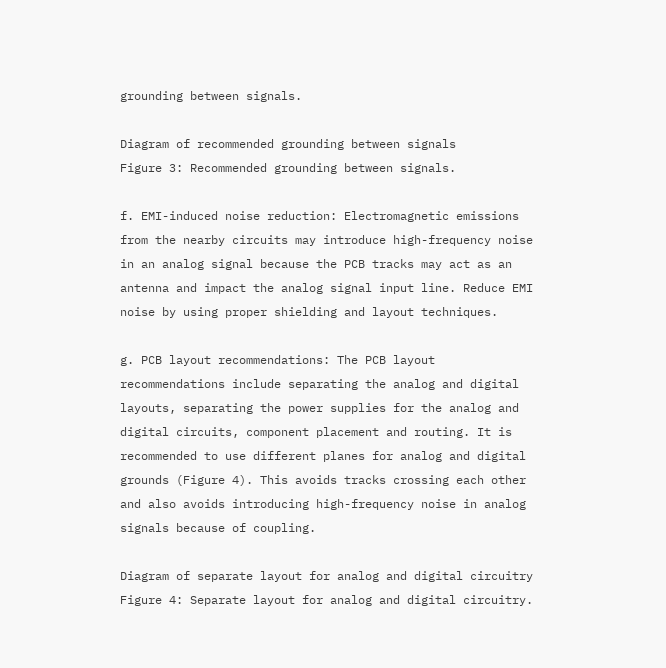grounding between signals.

Diagram of recommended grounding between signals
Figure 3: Recommended grounding between signals.

f. EMI-induced noise reduction: Electromagnetic emissions from the nearby circuits may introduce high-frequency noise in an analog signal because the PCB tracks may act as an antenna and impact the analog signal input line. Reduce EMI noise by using proper shielding and layout techniques.

g. PCB layout recommendations: The PCB layout recommendations include separating the analog and digital layouts, separating the power supplies for the analog and digital circuits, component placement and routing. It is recommended to use different planes for analog and digital grounds (Figure 4). This avoids tracks crossing each other and also avoids introducing high-frequency noise in analog signals because of coupling.

Diagram of separate layout for analog and digital circuitry
Figure 4: Separate layout for analog and digital circuitry.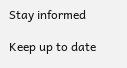Stay informed

Keep up to date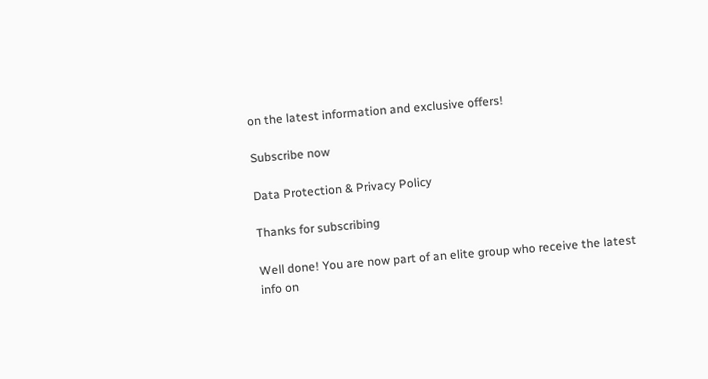on the latest information and exclusive offers!

Subscribe now

Data Protection & Privacy Policy

Thanks for subscribing

Well done! You are now part of an elite group who receive the latest info on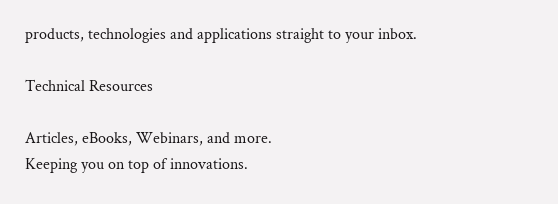products, technologies and applications straight to your inbox.

Technical Resources

Articles, eBooks, Webinars, and more.
Keeping you on top of innovations.